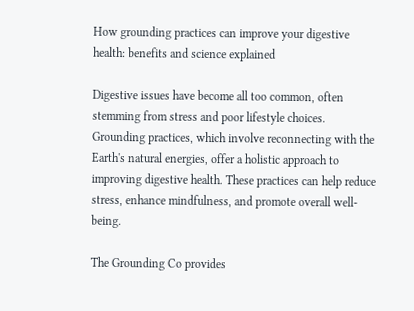How grounding practices can improve your digestive health: benefits and science explained

Digestive issues have become all too common, often stemming from stress and poor lifestyle choices. Grounding practices, which involve reconnecting with the Earth's natural energies, offer a holistic approach to improving digestive health. These practices can help reduce stress, enhance mindfulness, and promote overall well-being.

The Grounding Co provides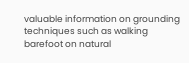valuable information on grounding techniques such as walking barefoot on natural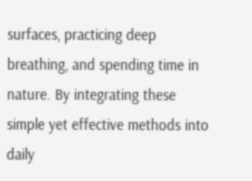surfaces, practicing deep breathing, and spending time in nature. By integrating these simple yet effective methods into daily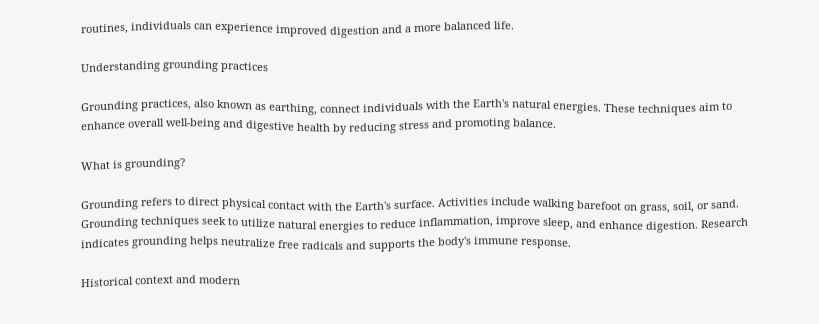routines, individuals can experience improved digestion and a more balanced life.

Understanding grounding practices

Grounding practices, also known as earthing, connect individuals with the Earth's natural energies. These techniques aim to enhance overall well-being and digestive health by reducing stress and promoting balance.

What is grounding?

Grounding refers to direct physical contact with the Earth's surface. Activities include walking barefoot on grass, soil, or sand. Grounding techniques seek to utilize natural energies to reduce inflammation, improve sleep, and enhance digestion. Research indicates grounding helps neutralize free radicals and supports the body's immune response.

Historical context and modern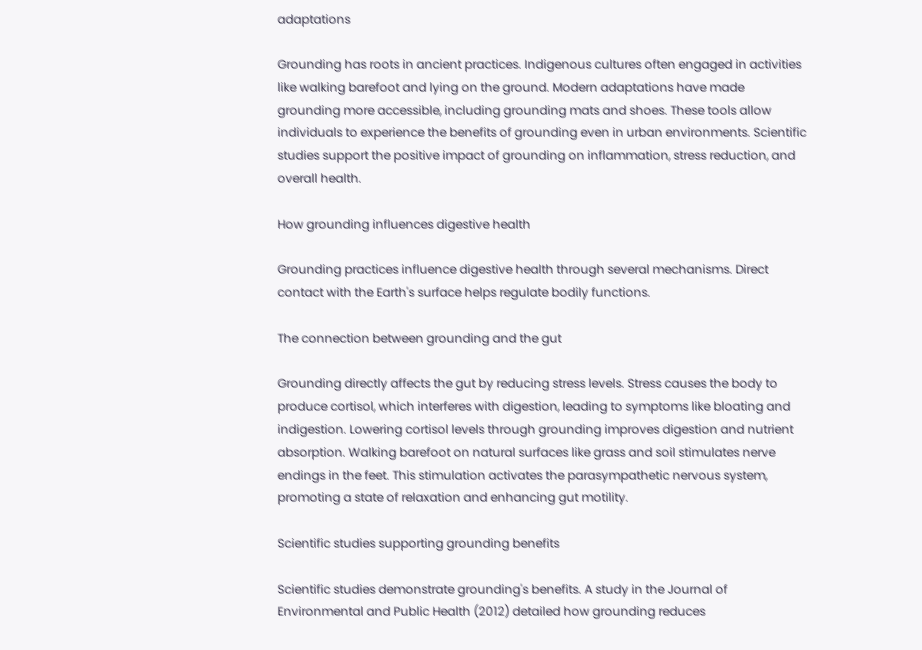adaptations

Grounding has roots in ancient practices. Indigenous cultures often engaged in activities like walking barefoot and lying on the ground. Modern adaptations have made grounding more accessible, including grounding mats and shoes. These tools allow individuals to experience the benefits of grounding even in urban environments. Scientific studies support the positive impact of grounding on inflammation, stress reduction, and overall health.

How grounding influences digestive health

Grounding practices influence digestive health through several mechanisms. Direct contact with the Earth's surface helps regulate bodily functions.

The connection between grounding and the gut

Grounding directly affects the gut by reducing stress levels. Stress causes the body to produce cortisol, which interferes with digestion, leading to symptoms like bloating and indigestion. Lowering cortisol levels through grounding improves digestion and nutrient absorption. Walking barefoot on natural surfaces like grass and soil stimulates nerve endings in the feet. This stimulation activates the parasympathetic nervous system, promoting a state of relaxation and enhancing gut motility.

Scientific studies supporting grounding benefits

Scientific studies demonstrate grounding's benefits. A study in the Journal of Environmental and Public Health (2012) detailed how grounding reduces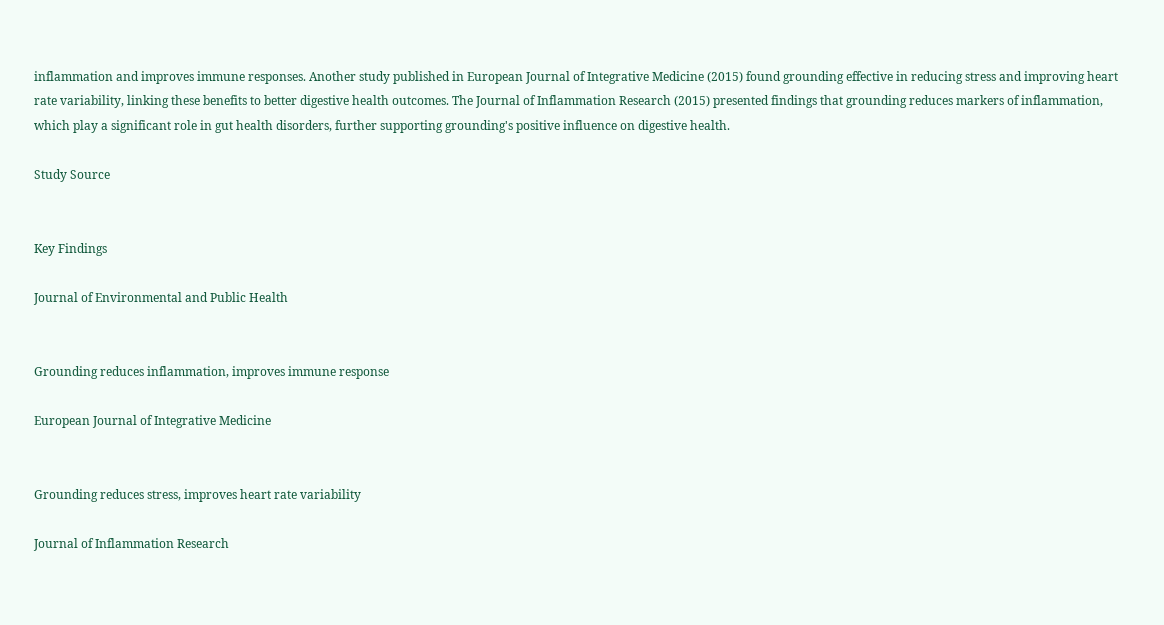inflammation and improves immune responses. Another study published in European Journal of Integrative Medicine (2015) found grounding effective in reducing stress and improving heart rate variability, linking these benefits to better digestive health outcomes. The Journal of Inflammation Research (2015) presented findings that grounding reduces markers of inflammation, which play a significant role in gut health disorders, further supporting grounding's positive influence on digestive health.

Study Source


Key Findings

Journal of Environmental and Public Health


Grounding reduces inflammation, improves immune response

European Journal of Integrative Medicine


Grounding reduces stress, improves heart rate variability

Journal of Inflammation Research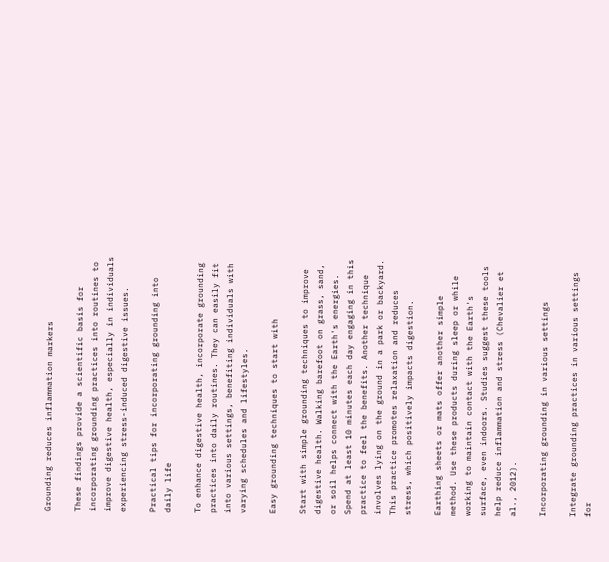Grounding reduces inflammation markers

These findings provide a scientific basis for incorporating grounding practices into routines to improve digestive health, especially in individuals experiencing stress-induced digestive issues.

Practical tips for incorporating grounding into daily life

To enhance digestive health, incorporate grounding practices into daily routines. They can easily fit into various settings, benefiting individuals with varying schedules and lifestyles.

Easy grounding techniques to start with

Start with simple grounding techniques to improve digestive health. Walking barefoot on grass, sand, or soil helps connect with the Earth's energies. Spend at least 10 minutes each day engaging in this practice to feel the benefits. Another technique involves lying on the ground in a park or backyard. This practice promotes relaxation and reduces stress, which positively impacts digestion.

Earthing sheets or mats offer another simple method. Use these products during sleep or while working to maintain contact with the Earth's surface, even indoors. Studies suggest these tools help reduce inflammation and stress (Chevalier et al., 2012).

Incorporating grounding in various settings

Integrate grounding practices in various settings for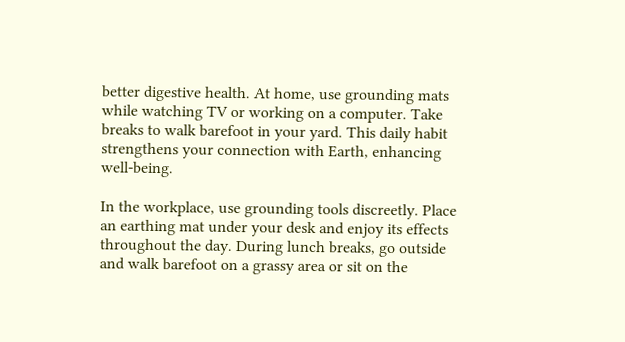better digestive health. At home, use grounding mats while watching TV or working on a computer. Take breaks to walk barefoot in your yard. This daily habit strengthens your connection with Earth, enhancing well-being.

In the workplace, use grounding tools discreetly. Place an earthing mat under your desk and enjoy its effects throughout the day. During lunch breaks, go outside and walk barefoot on a grassy area or sit on the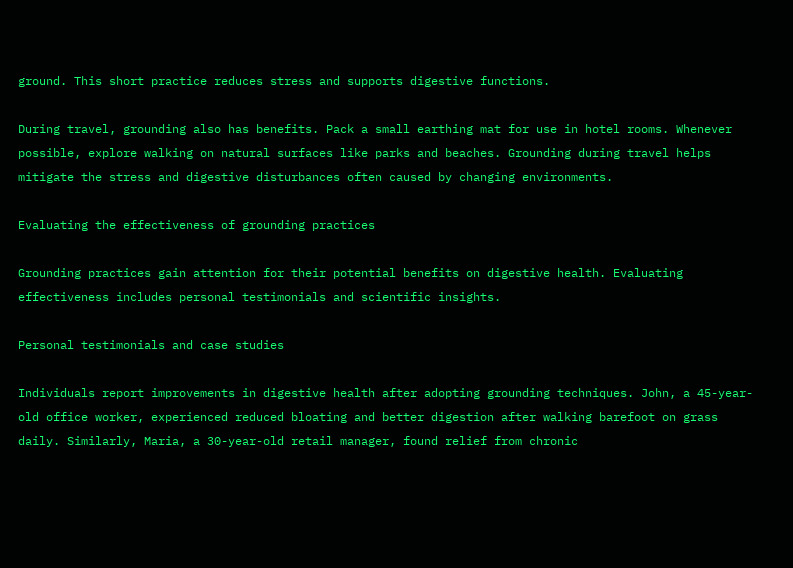ground. This short practice reduces stress and supports digestive functions.

During travel, grounding also has benefits. Pack a small earthing mat for use in hotel rooms. Whenever possible, explore walking on natural surfaces like parks and beaches. Grounding during travel helps mitigate the stress and digestive disturbances often caused by changing environments.

Evaluating the effectiveness of grounding practices

Grounding practices gain attention for their potential benefits on digestive health. Evaluating effectiveness includes personal testimonials and scientific insights.

Personal testimonials and case studies

Individuals report improvements in digestive health after adopting grounding techniques. John, a 45-year-old office worker, experienced reduced bloating and better digestion after walking barefoot on grass daily. Similarly, Maria, a 30-year-old retail manager, found relief from chronic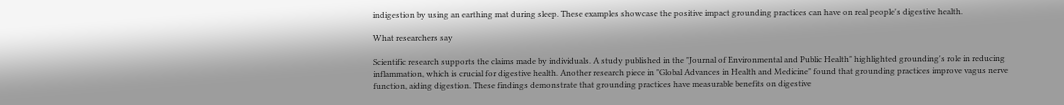indigestion by using an earthing mat during sleep. These examples showcase the positive impact grounding practices can have on real people's digestive health.

What researchers say

Scientific research supports the claims made by individuals. A study published in the "Journal of Environmental and Public Health" highlighted grounding's role in reducing inflammation, which is crucial for digestive health. Another research piece in "Global Advances in Health and Medicine" found that grounding practices improve vagus nerve function, aiding digestion. These findings demonstrate that grounding practices have measurable benefits on digestive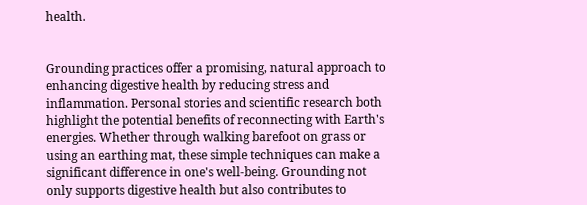health.


Grounding practices offer a promising, natural approach to enhancing digestive health by reducing stress and inflammation. Personal stories and scientific research both highlight the potential benefits of reconnecting with Earth's energies. Whether through walking barefoot on grass or using an earthing mat, these simple techniques can make a significant difference in one's well-being. Grounding not only supports digestive health but also contributes to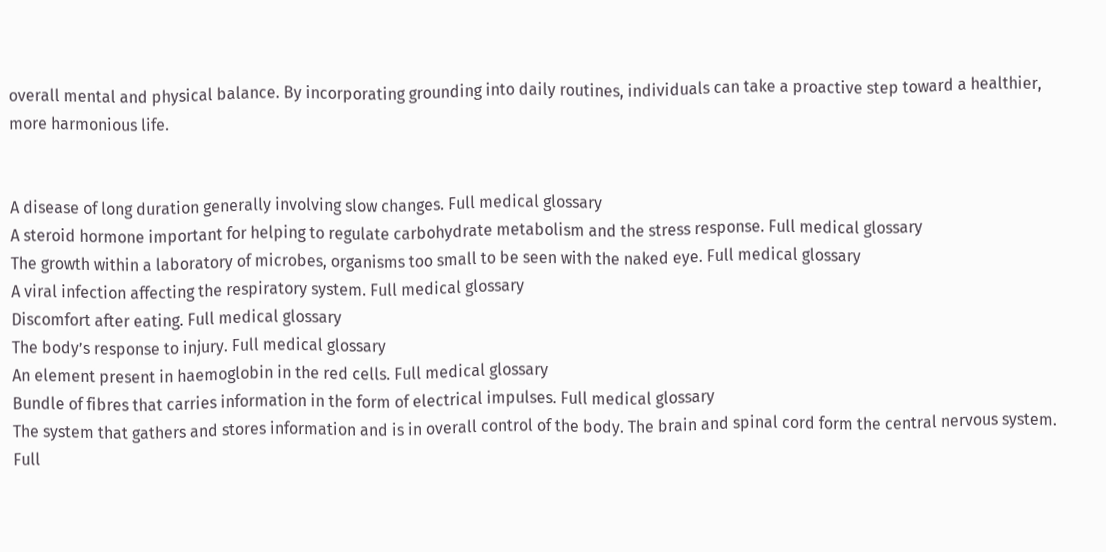overall mental and physical balance. By incorporating grounding into daily routines, individuals can take a proactive step toward a healthier, more harmonious life.


A disease of long duration generally involving slow changes. Full medical glossary
A steroid hormone important for helping to regulate carbohydrate metabolism and the stress response. Full medical glossary
The growth within a laboratory of microbes, organisms too small to be seen with the naked eye. Full medical glossary
A viral infection affecting the respiratory system. Full medical glossary
Discomfort after eating. Full medical glossary
The body’s response to injury. Full medical glossary
An element present in haemoglobin in the red cells. Full medical glossary
Bundle of fibres that carries information in the form of electrical impulses. Full medical glossary
The system that gathers and stores information and is in overall control of the body. The brain and spinal cord form the central nervous system. Full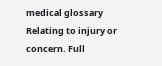medical glossary
Relating to injury or concern. Full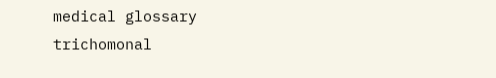medical glossary
trichomonal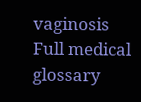vaginosis Full medical glossary